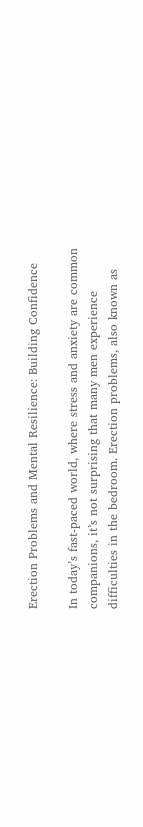Erection Problems and Mental Resilience: Building Confidence

In today’s fast-paced world, where stress and anxiety are common companions, it’s not surprising that many men experience difficulties in the bedroom. Erection problems, also known as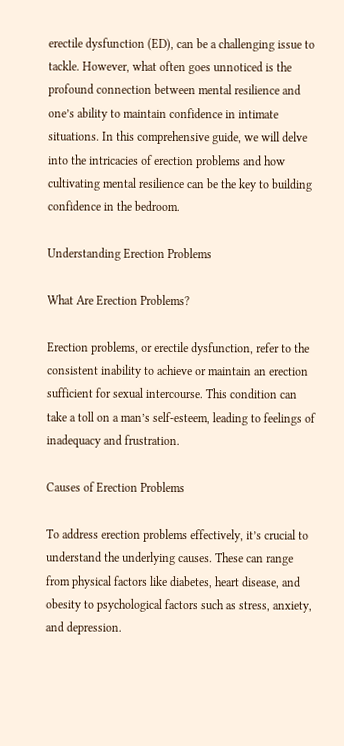erectile dysfunction (ED), can be a challenging issue to tackle. However, what often goes unnoticed is the profound connection between mental resilience and one’s ability to maintain confidence in intimate situations. In this comprehensive guide, we will delve into the intricacies of erection problems and how cultivating mental resilience can be the key to building confidence in the bedroom.

Understanding Erection Problems

What Are Erection Problems?

Erection problems, or erectile dysfunction, refer to the consistent inability to achieve or maintain an erection sufficient for sexual intercourse. This condition can take a toll on a man’s self-esteem, leading to feelings of inadequacy and frustration.

Causes of Erection Problems

To address erection problems effectively, it’s crucial to understand the underlying causes. These can range from physical factors like diabetes, heart disease, and obesity to psychological factors such as stress, anxiety, and depression.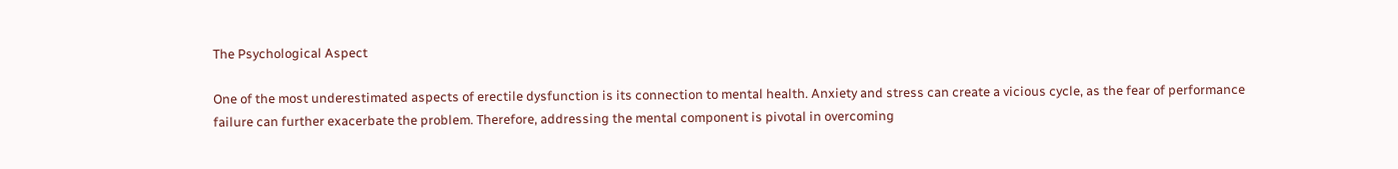The Psychological Aspect

One of the most underestimated aspects of erectile dysfunction is its connection to mental health. Anxiety and stress can create a vicious cycle, as the fear of performance failure can further exacerbate the problem. Therefore, addressing the mental component is pivotal in overcoming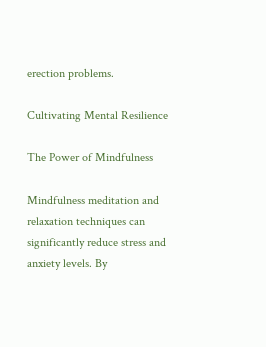erection problems.

Cultivating Mental Resilience

The Power of Mindfulness

Mindfulness meditation and relaxation techniques can significantly reduce stress and anxiety levels. By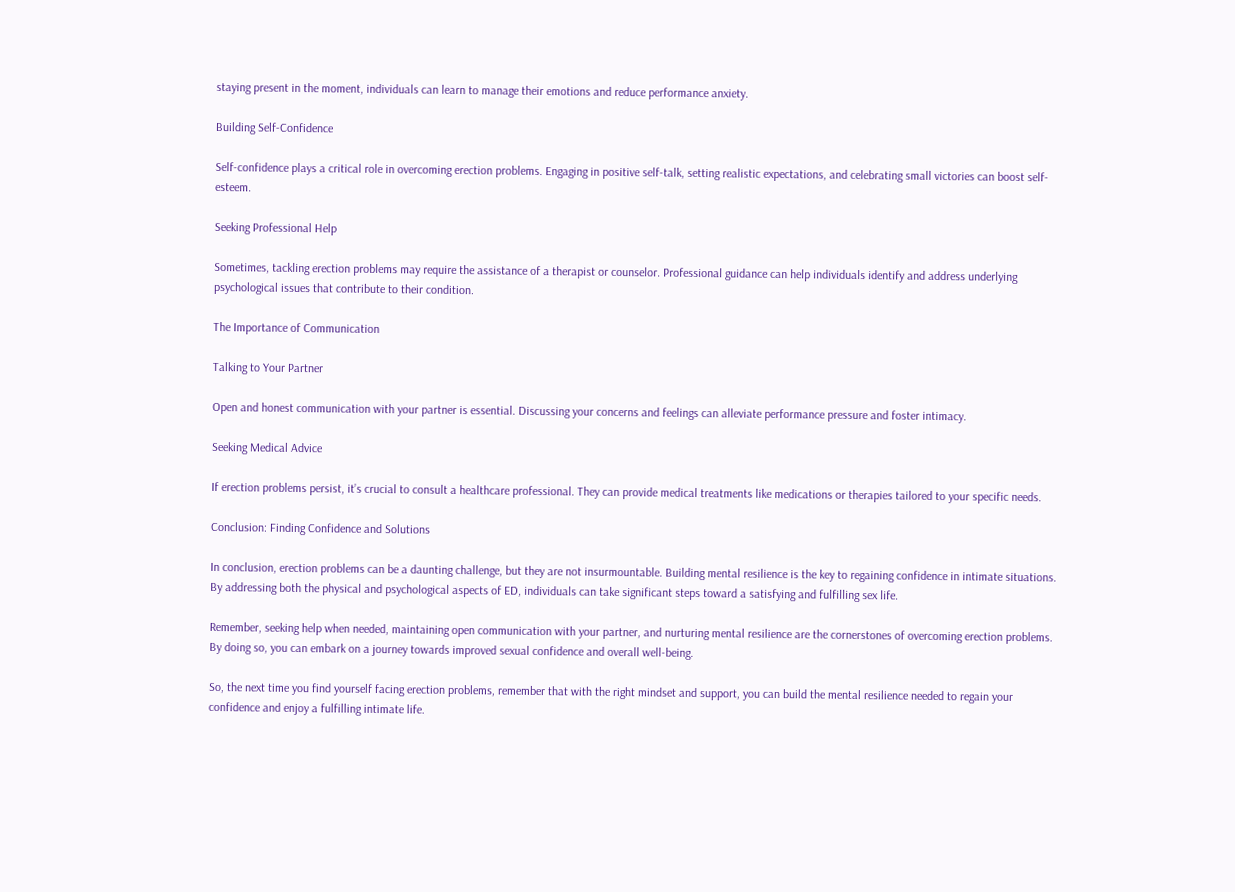staying present in the moment, individuals can learn to manage their emotions and reduce performance anxiety.

Building Self-Confidence

Self-confidence plays a critical role in overcoming erection problems. Engaging in positive self-talk, setting realistic expectations, and celebrating small victories can boost self-esteem.

Seeking Professional Help

Sometimes, tackling erection problems may require the assistance of a therapist or counselor. Professional guidance can help individuals identify and address underlying psychological issues that contribute to their condition.

The Importance of Communication

Talking to Your Partner

Open and honest communication with your partner is essential. Discussing your concerns and feelings can alleviate performance pressure and foster intimacy.

Seeking Medical Advice

If erection problems persist, it’s crucial to consult a healthcare professional. They can provide medical treatments like medications or therapies tailored to your specific needs.

Conclusion: Finding Confidence and Solutions

In conclusion, erection problems can be a daunting challenge, but they are not insurmountable. Building mental resilience is the key to regaining confidence in intimate situations. By addressing both the physical and psychological aspects of ED, individuals can take significant steps toward a satisfying and fulfilling sex life.

Remember, seeking help when needed, maintaining open communication with your partner, and nurturing mental resilience are the cornerstones of overcoming erection problems. By doing so, you can embark on a journey towards improved sexual confidence and overall well-being.

So, the next time you find yourself facing erection problems, remember that with the right mindset and support, you can build the mental resilience needed to regain your confidence and enjoy a fulfilling intimate life.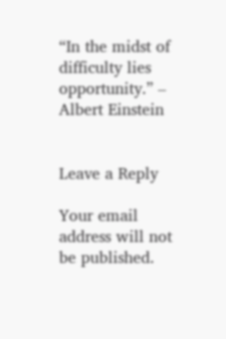“In the midst of difficulty lies opportunity.” – Albert Einstein


Leave a Reply

Your email address will not be published.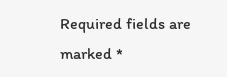Required fields are marked *